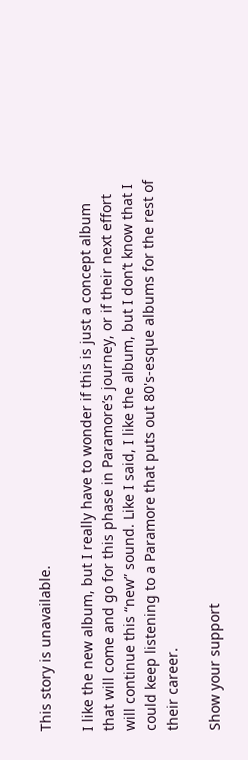This story is unavailable.

I like the new album, but I really have to wonder if this is just a concept album that will come and go for this phase in Paramore’s journey, or if their next effort will continue this “new” sound. Like I said, I like the album, but I don’t know that I could keep listening to a Paramore that puts out 80's-esque albums for the rest of their career.

Show your support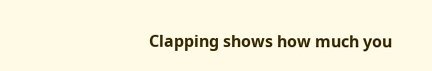Clapping shows how much you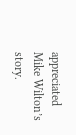appreciated Mike Wilton’s story.